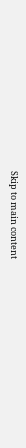Skip to main content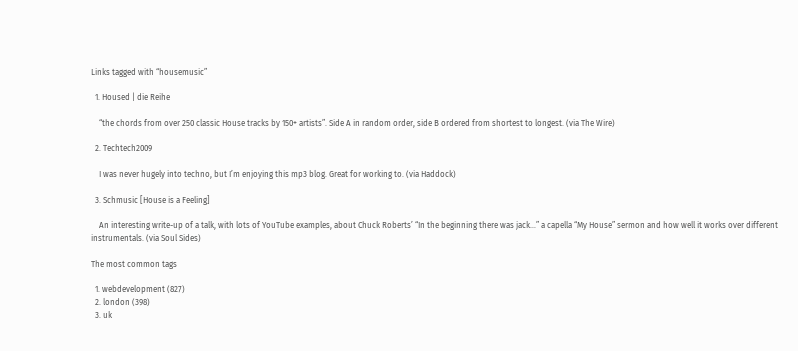Links tagged with “housemusic”

  1. Housed | die Reihe

    “the chords from over 250 classic House tracks by 150+ artists”. Side A in random order, side B ordered from shortest to longest. (via The Wire)

  2. Techtech2009

    I was never hugely into techno, but I’m enjoying this mp3 blog. Great for working to. (via Haddock)

  3. Schmusic [House is a Feeling]

    An interesting write-up of a talk, with lots of YouTube examples, about Chuck Roberts’ “In the beginning there was jack…” a capella “My House” sermon and how well it works over different instrumentals. (via Soul Sides)

The most common tags

  1. webdevelopment (827)
  2. london (398)
  3. uk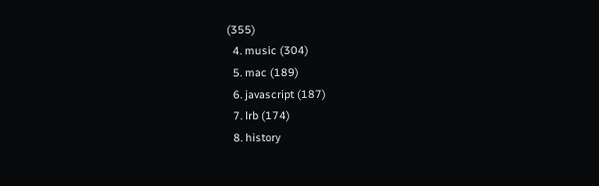(355)
  4. music (304)
  5. mac (189)
  6. javascript (187)
  7. lrb (174)
  8. history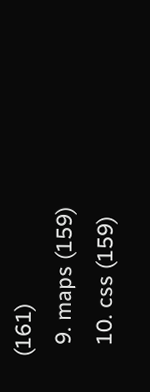(161)
  9. maps (159)
  10. css (159)